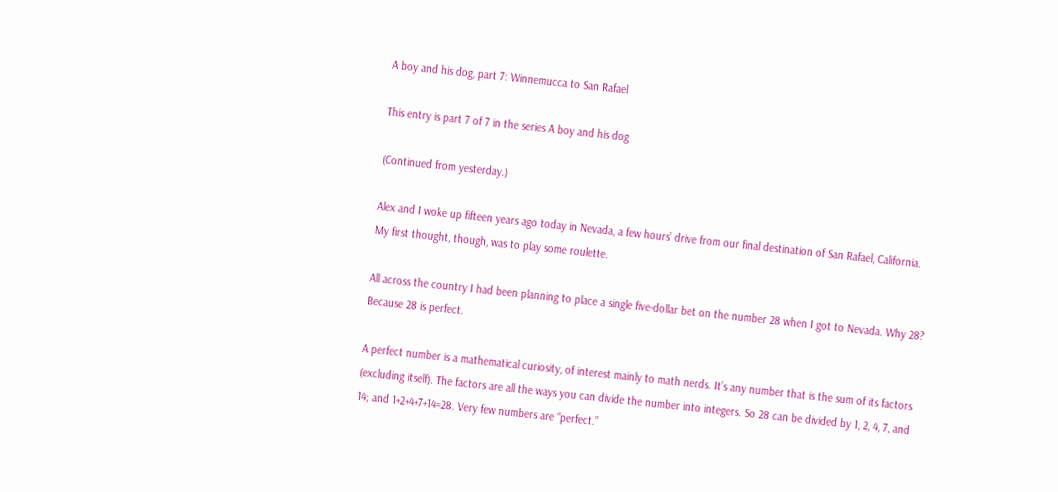A boy and his dog, part 7: Winnemucca to San Rafael

This entry is part 7 of 7 in the series A boy and his dog

(Continued from yesterday.)

Alex and I woke up fifteen years ago today in Nevada, a few hours’ drive from our final destination of San Rafael, California. My first thought, though, was to play some roulette.

All across the country I had been planning to place a single five-dollar bet on the number 28 when I got to Nevada. Why 28? Because 28 is perfect.

A perfect number is a mathematical curiosity, of interest mainly to math nerds. It’s any number that is the sum of its factors (excluding itself). The factors are all the ways you can divide the number into integers. So 28 can be divided by 1, 2, 4, 7, and 14; and 1+2+4+7+14=28. Very few numbers are “perfect.”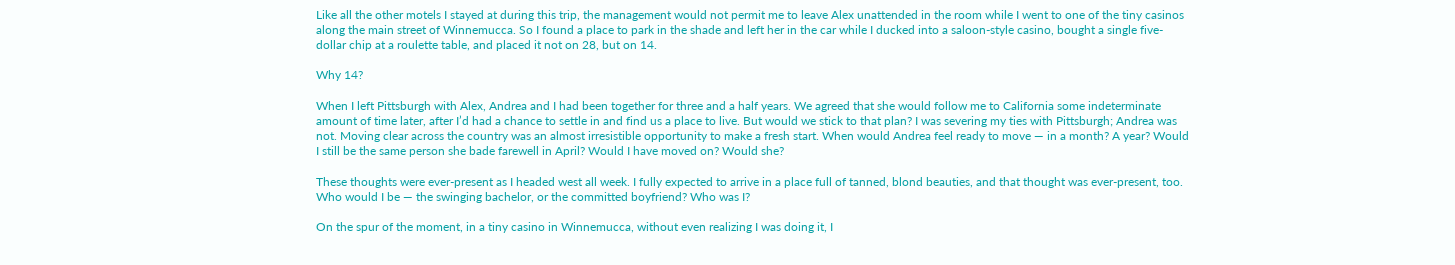Like all the other motels I stayed at during this trip, the management would not permit me to leave Alex unattended in the room while I went to one of the tiny casinos along the main street of Winnemucca. So I found a place to park in the shade and left her in the car while I ducked into a saloon-style casino, bought a single five-dollar chip at a roulette table, and placed it not on 28, but on 14.

Why 14?

When I left Pittsburgh with Alex, Andrea and I had been together for three and a half years. We agreed that she would follow me to California some indeterminate amount of time later, after I’d had a chance to settle in and find us a place to live. But would we stick to that plan? I was severing my ties with Pittsburgh; Andrea was not. Moving clear across the country was an almost irresistible opportunity to make a fresh start. When would Andrea feel ready to move — in a month? A year? Would I still be the same person she bade farewell in April? Would I have moved on? Would she?

These thoughts were ever-present as I headed west all week. I fully expected to arrive in a place full of tanned, blond beauties, and that thought was ever-present, too. Who would I be — the swinging bachelor, or the committed boyfriend? Who was I?

On the spur of the moment, in a tiny casino in Winnemucca, without even realizing I was doing it, I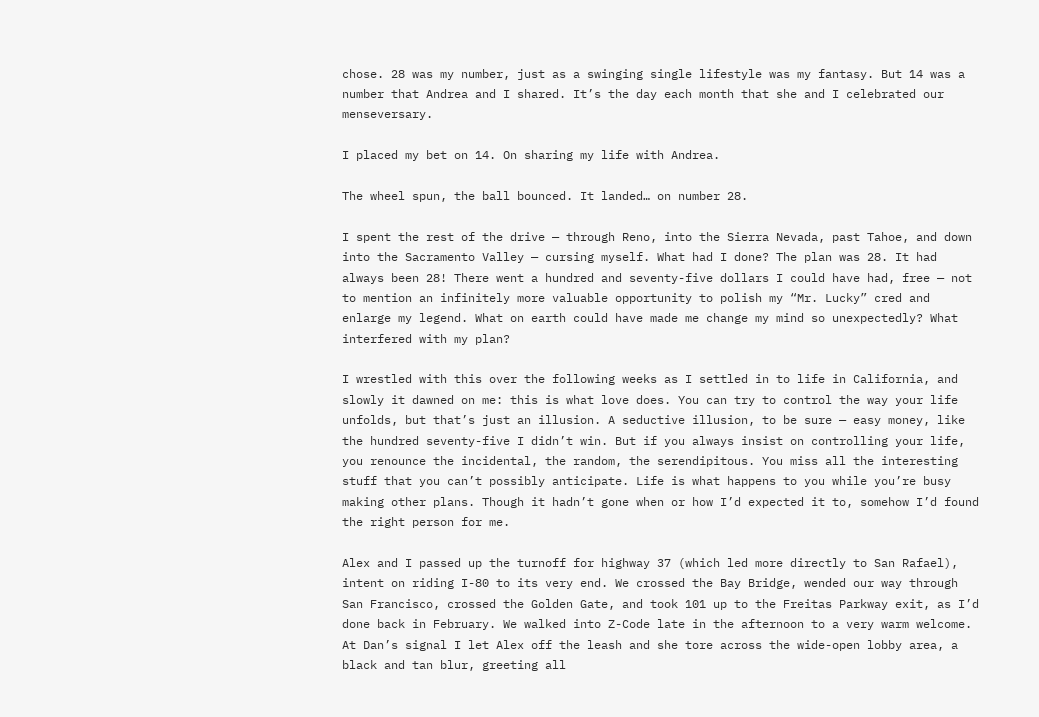chose. 28 was my number, just as a swinging single lifestyle was my fantasy. But 14 was a number that Andrea and I shared. It’s the day each month that she and I celebrated our menseversary.

I placed my bet on 14. On sharing my life with Andrea.

The wheel spun, the ball bounced. It landed… on number 28.

I spent the rest of the drive — through Reno, into the Sierra Nevada, past Tahoe, and down into the Sacramento Valley — cursing myself. What had I done? The plan was 28. It had always been 28! There went a hundred and seventy-five dollars I could have had, free — not to mention an infinitely more valuable opportunity to polish my “Mr. Lucky” cred and enlarge my legend. What on earth could have made me change my mind so unexpectedly? What interfered with my plan?

I wrestled with this over the following weeks as I settled in to life in California, and slowly it dawned on me: this is what love does. You can try to control the way your life unfolds, but that’s just an illusion. A seductive illusion, to be sure — easy money, like the hundred seventy-five I didn’t win. But if you always insist on controlling your life, you renounce the incidental, the random, the serendipitous. You miss all the interesting stuff that you can’t possibly anticipate. Life is what happens to you while you’re busy making other plans. Though it hadn’t gone when or how I’d expected it to, somehow I’d found the right person for me.

Alex and I passed up the turnoff for highway 37 (which led more directly to San Rafael), intent on riding I-80 to its very end. We crossed the Bay Bridge, wended our way through San Francisco, crossed the Golden Gate, and took 101 up to the Freitas Parkway exit, as I’d done back in February. We walked into Z-Code late in the afternoon to a very warm welcome. At Dan’s signal I let Alex off the leash and she tore across the wide-open lobby area, a black and tan blur, greeting all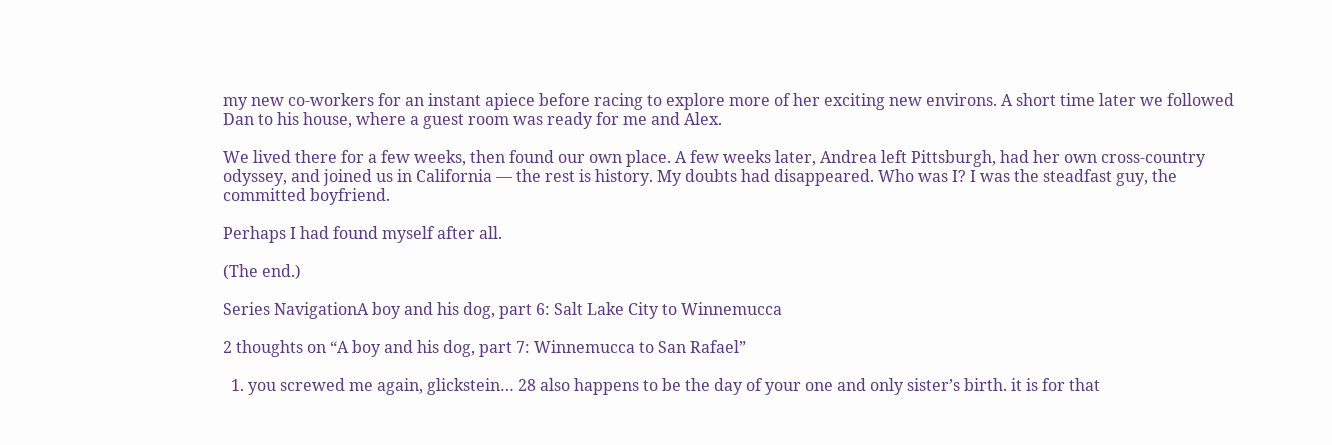my new co-workers for an instant apiece before racing to explore more of her exciting new environs. A short time later we followed Dan to his house, where a guest room was ready for me and Alex.

We lived there for a few weeks, then found our own place. A few weeks later, Andrea left Pittsburgh, had her own cross-country odyssey, and joined us in California — the rest is history. My doubts had disappeared. Who was I? I was the steadfast guy, the committed boyfriend.

Perhaps I had found myself after all.

(The end.)

Series NavigationA boy and his dog, part 6: Salt Lake City to Winnemucca

2 thoughts on “A boy and his dog, part 7: Winnemucca to San Rafael”

  1. you screwed me again, glickstein… 28 also happens to be the day of your one and only sister’s birth. it is for that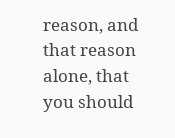reason, and that reason alone, that you should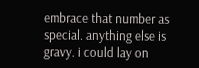embrace that number as special. anything else is gravy. i could lay on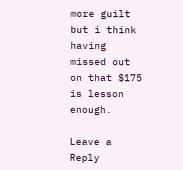more guilt but i think having missed out on that $175 is lesson enough.

Leave a Reply